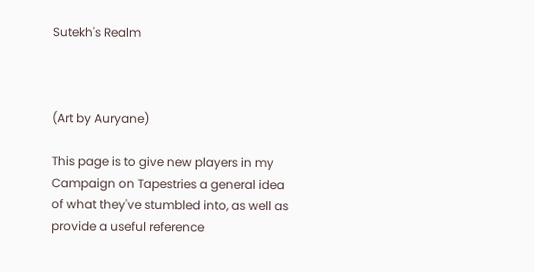Sutekh's Realm



(Art by Auryane)

This page is to give new players in my Campaign on Tapestries a general idea of what they've stumbled into, as well as provide a useful reference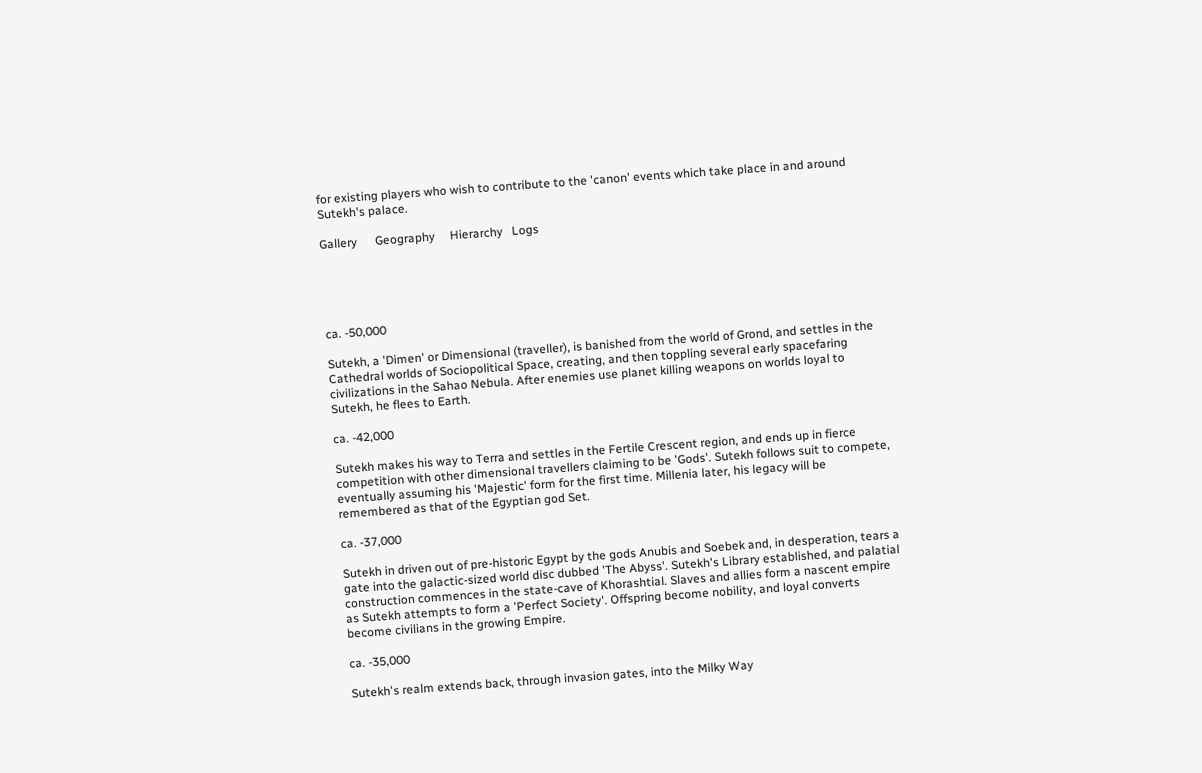for existing players who wish to contribute to the 'canon' events which take place in and around Sutekh's palace.

Gallery      Geography     Hierarchy   Logs





ca. -50,000

Sutekh, a 'Dimen' or Dimensional (traveller), is banished from the world of Grond, and settles in the Cathedral worlds of Sociopolitical Space, creating, and then toppling several early spacefaring civilizations in the Sahao Nebula. After enemies use planet killing weapons on worlds loyal to Sutekh, he flees to Earth.

ca. -42,000

Sutekh makes his way to Terra and settles in the Fertile Crescent region, and ends up in fierce competition with other dimensional travellers claiming to be 'Gods'. Sutekh follows suit to compete, eventually assuming his 'Majestic' form for the first time. Millenia later, his legacy will be remembered as that of the Egyptian god Set.

ca. -37,000

Sutekh in driven out of pre-historic Egypt by the gods Anubis and Soebek and, in desperation, tears a gate into the galactic-sized world disc dubbed 'The Abyss'. Sutekh's Library established, and palatial construction commences in the state-cave of Khorashtial. Slaves and allies form a nascent empire as Sutekh attempts to form a 'Perfect Society'. Offspring become nobility, and loyal converts become civilians in the growing Empire.

ca. -35,000

Sutekh's realm extends back, through invasion gates, into the Milky Way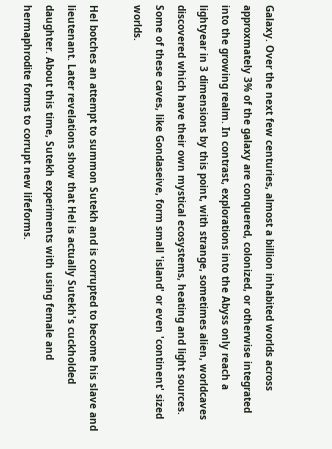Galaxy. Over the next few centuries, almost a billion inhabited worlds across approxmately 3% of the galaxy are conquered, colonized, or otherwise integrated into the growing realm. In contrast, explorations into the Abyss only reach a lightyear in 3 dimensions by this point, with strange, sometimes alien, worldcaves discovered which have their own mystical ecosystems, heating and light sources. Some of these caves, like Gondaseive, form small 'island' or even 'continent' sized worlds.

Hel botches an attempt to summon Sutekh and is corrupted to become his slave and lieutenant. Later revelations show that Hel is actually Sutekh's cuckholded daughter. About this time, Sutekh experiments with using female and hermaphrodite forms to corrupt new lifeforms.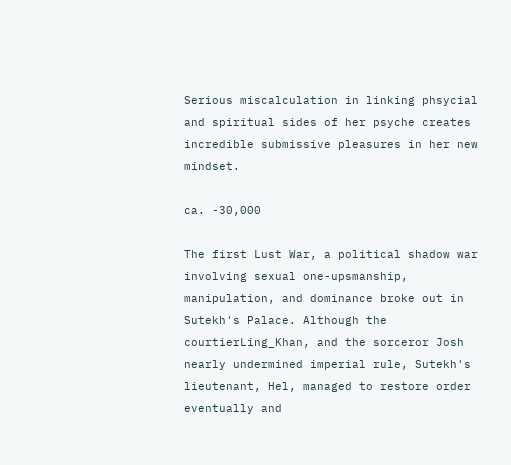Serious miscalculation in linking phsycial and spiritual sides of her psyche creates incredible submissive pleasures in her new mindset.

ca. -30,000

The first Lust War, a political shadow war involving sexual one-upsmanship, manipulation, and dominance broke out in Sutekh's Palace. Although the courtierLing_Khan, and the sorceror Josh nearly undermined imperial rule, Sutekh's lieutenant, Hel, managed to restore order eventually and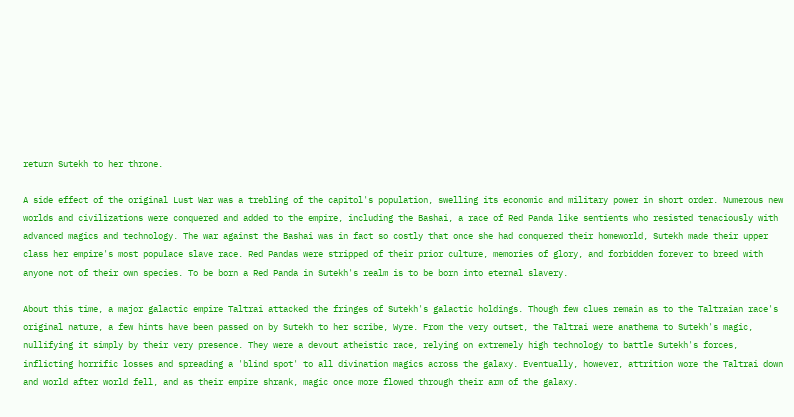return Sutekh to her throne.

A side effect of the original Lust War was a trebling of the capitol's population, swelling its economic and military power in short order. Numerous new worlds and civilizations were conquered and added to the empire, including the Bashai, a race of Red Panda like sentients who resisted tenaciously with advanced magics and technology. The war against the Bashai was in fact so costly that once she had conquered their homeworld, Sutekh made their upper class her empire's most populace slave race. Red Pandas were stripped of their prior culture, memories of glory, and forbidden forever to breed with anyone not of their own species. To be born a Red Panda in Sutekh's realm is to be born into eternal slavery.

About this time, a major galactic empire Taltrai attacked the fringes of Sutekh's galactic holdings. Though few clues remain as to the Taltraian race's original nature, a few hints have been passed on by Sutekh to her scribe, Wyre. From the very outset, the Taltrai were anathema to Sutekh's magic, nullifying it simply by their very presence. They were a devout atheistic race, relying on extremely high technology to battle Sutekh's forces, inflicting horrific losses and spreading a 'blind spot' to all divination magics across the galaxy. Eventually, however, attrition wore the Taltrai down and world after world fell, and as their empire shrank, magic once more flowed through their arm of the galaxy.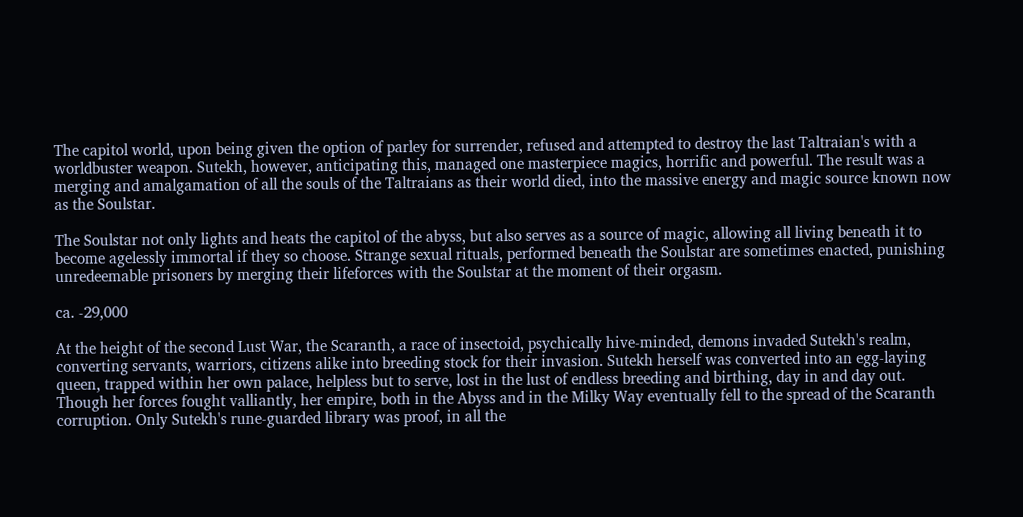The capitol world, upon being given the option of parley for surrender, refused and attempted to destroy the last Taltraian's with a worldbuster weapon. Sutekh, however, anticipating this, managed one masterpiece magics, horrific and powerful. The result was a merging and amalgamation of all the souls of the Taltraians as their world died, into the massive energy and magic source known now as the Soulstar.

The Soulstar not only lights and heats the capitol of the abyss, but also serves as a source of magic, allowing all living beneath it to become agelessly immortal if they so choose. Strange sexual rituals, performed beneath the Soulstar are sometimes enacted, punishing unredeemable prisoners by merging their lifeforces with the Soulstar at the moment of their orgasm.

ca. -29,000

At the height of the second Lust War, the Scaranth, a race of insectoid, psychically hive-minded, demons invaded Sutekh's realm, converting servants, warriors, citizens alike into breeding stock for their invasion. Sutekh herself was converted into an egg-laying queen, trapped within her own palace, helpless but to serve, lost in the lust of endless breeding and birthing, day in and day out. Though her forces fought valliantly, her empire, both in the Abyss and in the Milky Way eventually fell to the spread of the Scaranth corruption. Only Sutekh's rune-guarded library was proof, in all the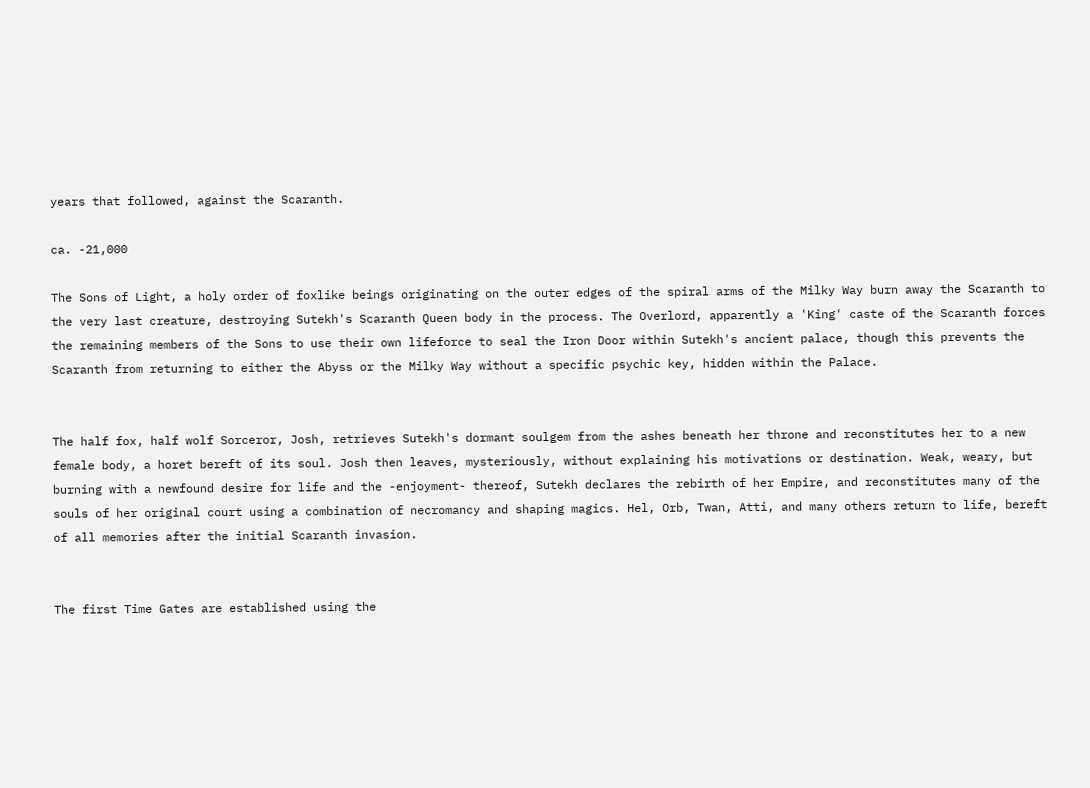years that followed, against the Scaranth.

ca. -21,000

The Sons of Light, a holy order of foxlike beings originating on the outer edges of the spiral arms of the Milky Way burn away the Scaranth to the very last creature, destroying Sutekh's Scaranth Queen body in the process. The Overlord, apparently a 'King' caste of the Scaranth forces the remaining members of the Sons to use their own lifeforce to seal the Iron Door within Sutekh's ancient palace, though this prevents the Scaranth from returning to either the Abyss or the Milky Way without a specific psychic key, hidden within the Palace.


The half fox, half wolf Sorceror, Josh, retrieves Sutekh's dormant soulgem from the ashes beneath her throne and reconstitutes her to a new female body, a horet bereft of its soul. Josh then leaves, mysteriously, without explaining his motivations or destination. Weak, weary, but burning with a newfound desire for life and the -enjoyment- thereof, Sutekh declares the rebirth of her Empire, and reconstitutes many of the souls of her original court using a combination of necromancy and shaping magics. Hel, Orb, Twan, Atti, and many others return to life, bereft of all memories after the initial Scaranth invasion.


The first Time Gates are established using the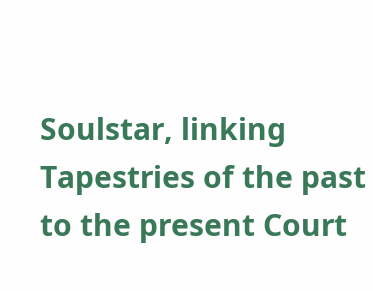Soulstar, linking Tapestries of the past to the present Court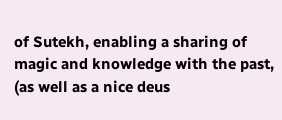of Sutekh, enabling a sharing of magic and knowledge with the past, (as well as a nice deus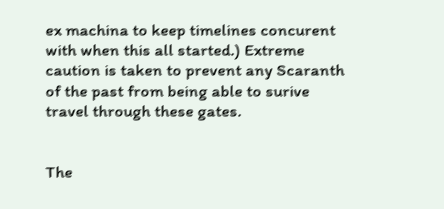ex machina to keep timelines concurent with when this all started.) Extreme caution is taken to prevent any Scaranth of the past from being able to surive travel through these gates.


The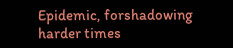Epidemic, forshadowing harder times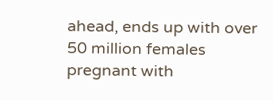ahead, ends up with over 50 million females pregnant with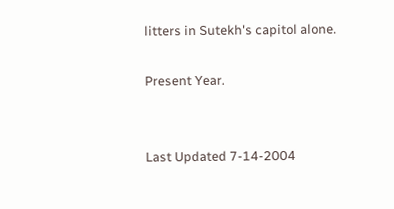litters in Sutekh's capitol alone.

Present Year.


Last Updated 7-14-2004